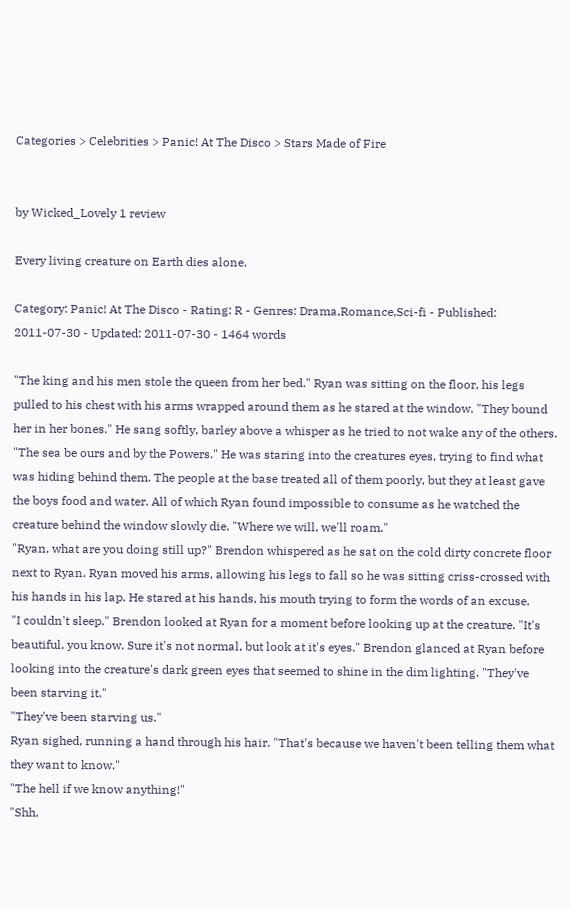Categories > Celebrities > Panic! At The Disco > Stars Made of Fire


by Wicked_Lovely 1 review

Every living creature on Earth dies alone.

Category: Panic! At The Disco - Rating: R - Genres: Drama,Romance,Sci-fi - Published: 2011-07-30 - Updated: 2011-07-30 - 1464 words

"The king and his men stole the queen from her bed." Ryan was sitting on the floor, his legs pulled to his chest with his arms wrapped around them as he stared at the window. "They bound her in her bones." He sang softly, barley above a whisper as he tried to not wake any of the others. "The sea be ours and by the Powers." He was staring into the creatures eyes, trying to find what was hiding behind them. The people at the base treated all of them poorly, but they at least gave the boys food and water. All of which Ryan found impossible to consume as he watched the creature behind the window slowly die. "Where we will, we'll roam."
"Ryan, what are you doing still up?" Brendon whispered as he sat on the cold dirty concrete floor next to Ryan. Ryan moved his arms, allowing his legs to fall so he was sitting criss-crossed with his hands in his lap. He stared at his hands, his mouth trying to form the words of an excuse.
"I couldn't sleep." Brendon looked at Ryan for a moment before looking up at the creature. "It's beautiful, you know. Sure it's not normal, but look at it's eyes." Brendon glanced at Ryan before looking into the creature's dark green eyes that seemed to shine in the dim lighting. "They've been starving it."
"They've been starving us."
Ryan sighed, running a hand through his hair. "That's because we haven't been telling them what they want to know."
"The hell if we know anything!"
"Shh,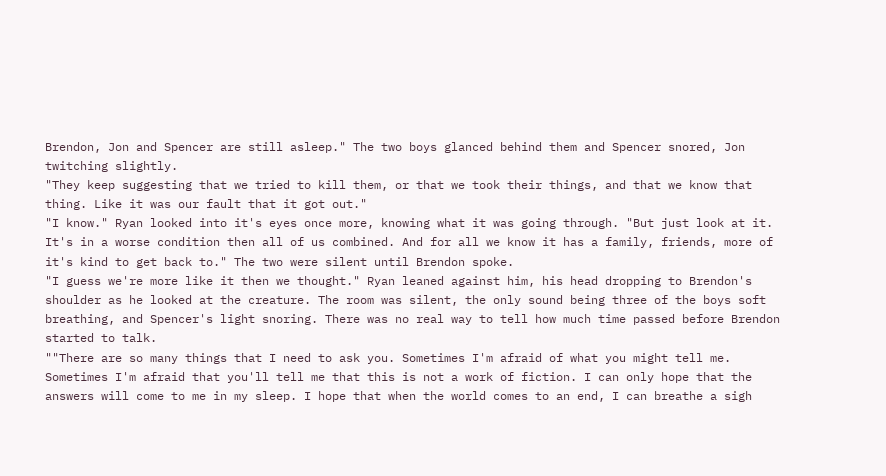Brendon, Jon and Spencer are still asleep." The two boys glanced behind them and Spencer snored, Jon twitching slightly.
"They keep suggesting that we tried to kill them, or that we took their things, and that we know that thing. Like it was our fault that it got out."
"I know." Ryan looked into it's eyes once more, knowing what it was going through. "But just look at it. It's in a worse condition then all of us combined. And for all we know it has a family, friends, more of it's kind to get back to." The two were silent until Brendon spoke.
"I guess we're more like it then we thought." Ryan leaned against him, his head dropping to Brendon's shoulder as he looked at the creature. The room was silent, the only sound being three of the boys soft breathing, and Spencer's light snoring. There was no real way to tell how much time passed before Brendon started to talk.
""There are so many things that I need to ask you. Sometimes I'm afraid of what you might tell me. Sometimes I'm afraid that you'll tell me that this is not a work of fiction. I can only hope that the answers will come to me in my sleep. I hope that when the world comes to an end, I can breathe a sigh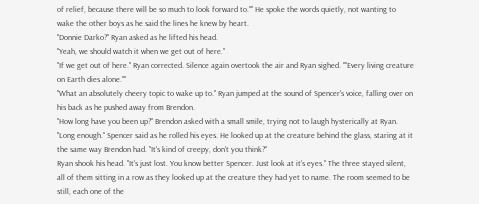of relief, because there will be so much to look forward to."" He spoke the words quietly, not wanting to wake the other boys as he said the lines he knew by heart.
"Donnie Darko?" Ryan asked as he lifted his head.
"Yeah, we should watch it when we get out of here."
"If we get out of here." Ryan corrected. Silence again overtook the air and Ryan sighed. ""Every living creature on Earth dies alone.""
"What an absolutely cheery topic to wake up to." Ryan jumped at the sound of Spencer's voice, falling over on his back as he pushed away from Brendon.
"How long have you been up?" Brendon asked with a small smile, trying not to laugh hysterically at Ryan.
"Long enough." Spencer said as he rolled his eyes. He looked up at the creature behind the glass, staring at it the same way Brendon had. "It's kind of creepy, don't you think?"
Ryan shook his head. "It's just lost. You know better Spencer. Just look at it's eyes." The three stayed silent, all of them sitting in a row as they looked up at the creature they had yet to name. The room seemed to be still, each one of the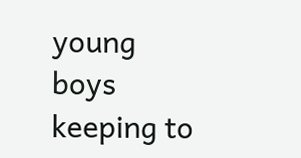young boys keeping to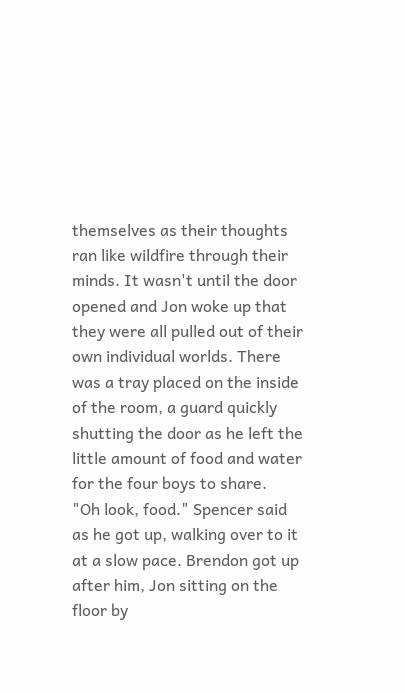themselves as their thoughts ran like wildfire through their minds. It wasn't until the door opened and Jon woke up that they were all pulled out of their own individual worlds. There was a tray placed on the inside of the room, a guard quickly shutting the door as he left the little amount of food and water for the four boys to share.
"Oh look, food." Spencer said as he got up, walking over to it at a slow pace. Brendon got up after him, Jon sitting on the floor by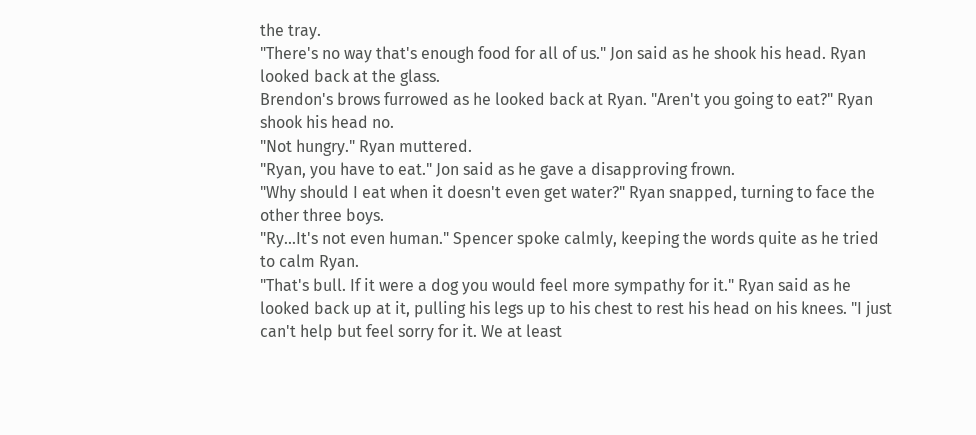the tray.
"There's no way that's enough food for all of us." Jon said as he shook his head. Ryan looked back at the glass.
Brendon's brows furrowed as he looked back at Ryan. "Aren't you going to eat?" Ryan shook his head no.
"Not hungry." Ryan muttered.
"Ryan, you have to eat." Jon said as he gave a disapproving frown.
"Why should I eat when it doesn't even get water?" Ryan snapped, turning to face the other three boys.
"Ry...It's not even human." Spencer spoke calmly, keeping the words quite as he tried to calm Ryan.
"That's bull. If it were a dog you would feel more sympathy for it." Ryan said as he looked back up at it, pulling his legs up to his chest to rest his head on his knees. "I just can't help but feel sorry for it. We at least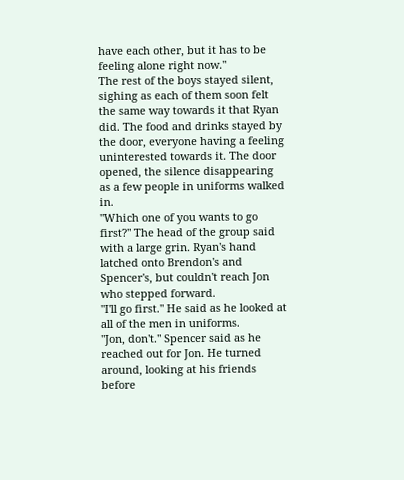have each other, but it has to be feeling alone right now."
The rest of the boys stayed silent, sighing as each of them soon felt the same way towards it that Ryan did. The food and drinks stayed by the door, everyone having a feeling uninterested towards it. The door opened, the silence disappearing as a few people in uniforms walked in.
"Which one of you wants to go first?" The head of the group said with a large grin. Ryan's hand latched onto Brendon's and Spencer's, but couldn't reach Jon who stepped forward.
"I'll go first." He said as he looked at all of the men in uniforms.
"Jon, don't." Spencer said as he reached out for Jon. He turned around, looking at his friends before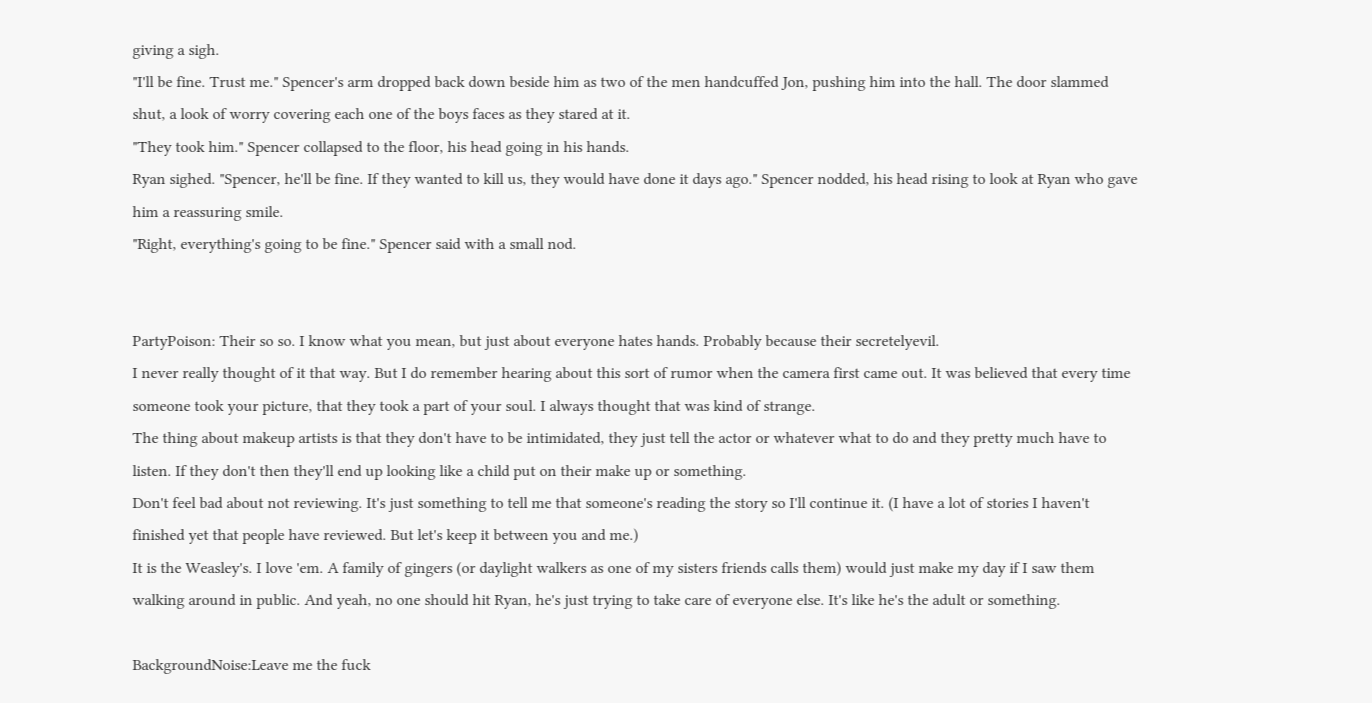giving a sigh.
"I'll be fine. Trust me." Spencer's arm dropped back down beside him as two of the men handcuffed Jon, pushing him into the hall. The door slammed shut, a look of worry covering each one of the boys faces as they stared at it.
"They took him." Spencer collapsed to the floor, his head going in his hands.
Ryan sighed. "Spencer, he'll be fine. If they wanted to kill us, they would have done it days ago." Spencer nodded, his head rising to look at Ryan who gave him a reassuring smile.
"Right, everything's going to be fine." Spencer said with a small nod.


PartyPoison: Their so so. I know what you mean, but just about everyone hates hands. Probably because their secretelyevil.
I never really thought of it that way. But I do remember hearing about this sort of rumor when the camera first came out. It was believed that every time someone took your picture, that they took a part of your soul. I always thought that was kind of strange.
The thing about makeup artists is that they don't have to be intimidated, they just tell the actor or whatever what to do and they pretty much have to listen. If they don't then they'll end up looking like a child put on their make up or something.
Don't feel bad about not reviewing. It's just something to tell me that someone's reading the story so I'll continue it. (I have a lot of stories I haven't finished yet that people have reviewed. But let's keep it between you and me.)
It is the Weasley's. I love 'em. A family of gingers (or daylight walkers as one of my sisters friends calls them) would just make my day if I saw them walking around in public. And yeah, no one should hit Ryan, he's just trying to take care of everyone else. It's like he's the adult or something.

BackgroundNoise:Leave me the fuck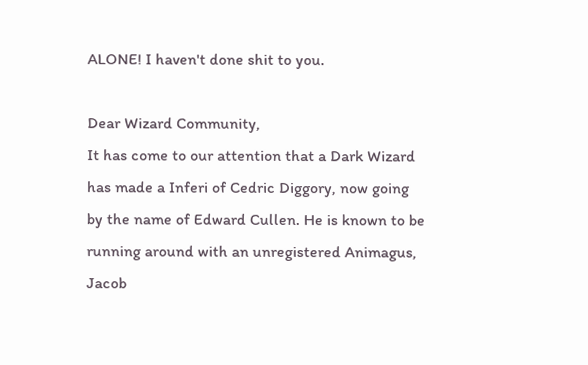ALONE! I haven't done shit to you.

Dear Wizard Community,
It has come to our attention that a Dark Wizard has made a Inferi of Cedric Diggory, now going by the name of Edward Cullen. He is known to be running around with an unregistered Animagus, Jacob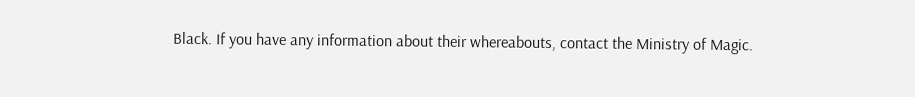Black. If you have any information about their whereabouts, contact the Ministry of Magic.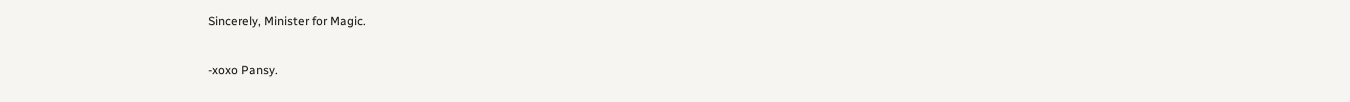Sincerely, Minister for Magic.

-xoxo Pansy.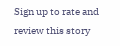Sign up to rate and review this story